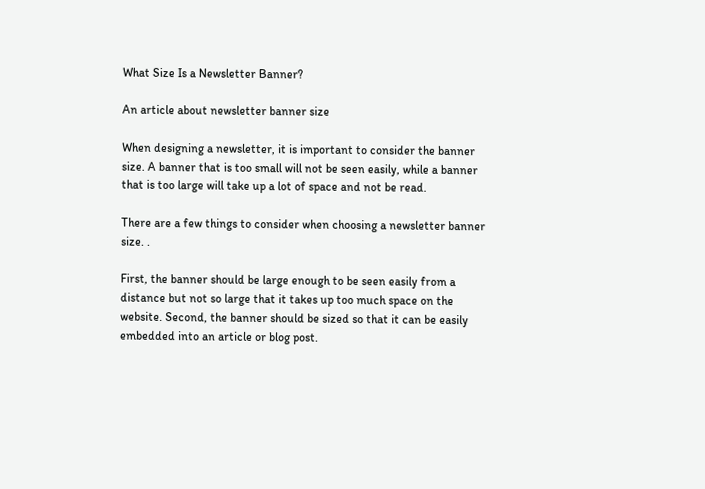What Size Is a Newsletter Banner?

An article about newsletter banner size

When designing a newsletter, it is important to consider the banner size. A banner that is too small will not be seen easily, while a banner that is too large will take up a lot of space and not be read.

There are a few things to consider when choosing a newsletter banner size. .

First, the banner should be large enough to be seen easily from a distance but not so large that it takes up too much space on the website. Second, the banner should be sized so that it can be easily embedded into an article or blog post.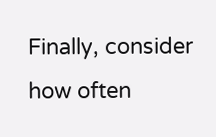Finally, consider how often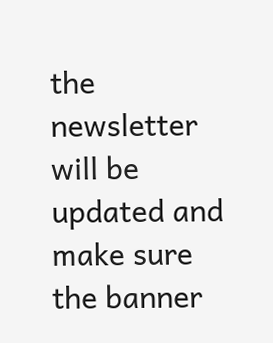the newsletter will be updated and make sure the banner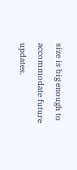size is big enough to accommodate future updates.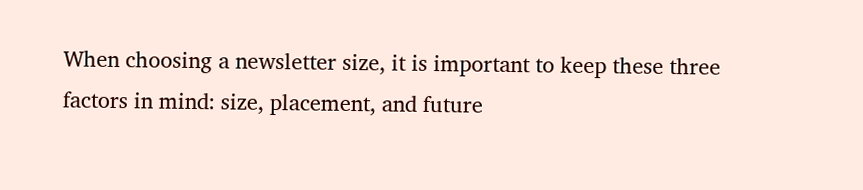When choosing a newsletter size, it is important to keep these three factors in mind: size, placement, and future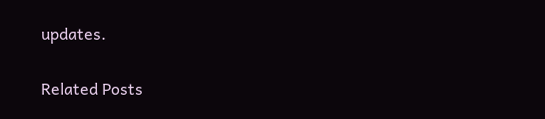updates.

Related Posts